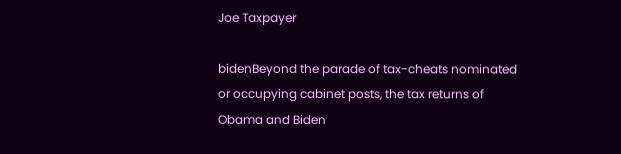Joe Taxpayer

bidenBeyond the parade of tax-cheats nominated or occupying cabinet posts, the tax returns of Obama and Biden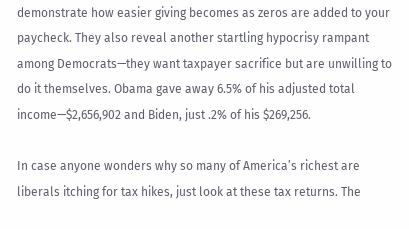demonstrate how easier giving becomes as zeros are added to your paycheck. They also reveal another startling hypocrisy rampant among Democrats—they want taxpayer sacrifice but are unwilling to do it themselves. Obama gave away 6.5% of his adjusted total income—$2,656,902 and Biden, just .2% of his $269,256.

In case anyone wonders why so many of America’s richest are liberals itching for tax hikes, just look at these tax returns. The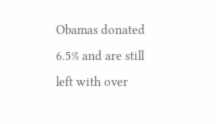Obamas donated 6.5% and are still left with over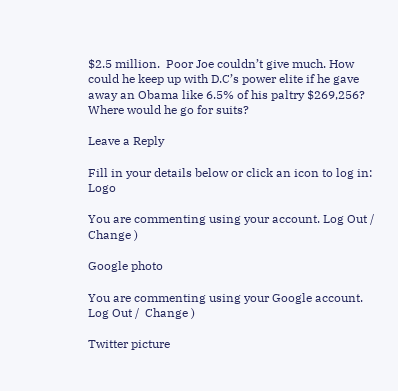$2.5 million.  Poor Joe couldn’t give much. How could he keep up with D.C’s power elite if he gave away an Obama like 6.5% of his paltry $269,256? Where would he go for suits?

Leave a Reply

Fill in your details below or click an icon to log in: Logo

You are commenting using your account. Log Out /  Change )

Google photo

You are commenting using your Google account. Log Out /  Change )

Twitter picture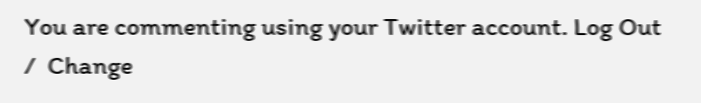You are commenting using your Twitter account. Log Out /  Change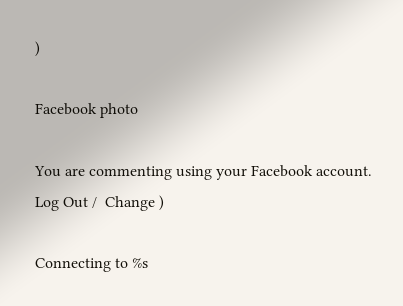)

Facebook photo

You are commenting using your Facebook account. Log Out /  Change )

Connecting to %s